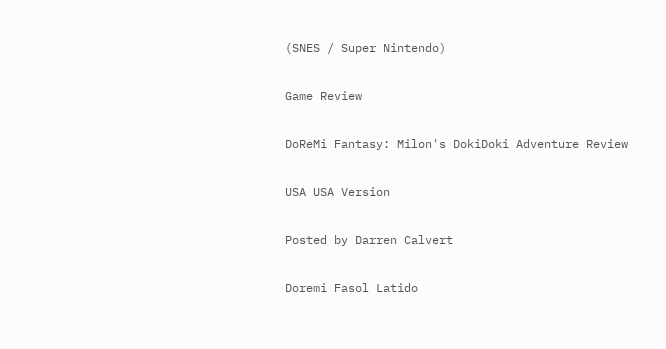(SNES / Super Nintendo)

Game Review

DoReMi Fantasy: Milon's DokiDoki Adventure Review

USA USA Version

Posted by Darren Calvert

Doremi Fasol Latido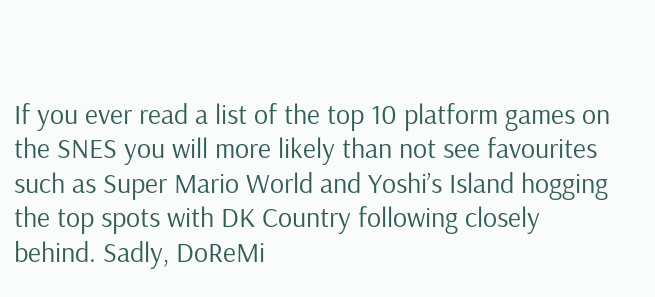If you ever read a list of the top 10 platform games on the SNES you will more likely than not see favourites such as Super Mario World and Yoshi’s Island hogging the top spots with DK Country following closely behind. Sadly, DoReMi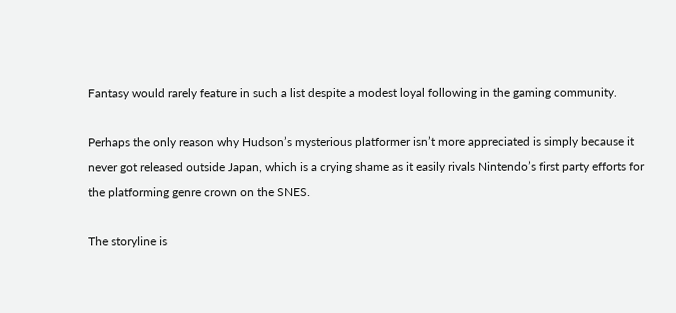Fantasy would rarely feature in such a list despite a modest loyal following in the gaming community.

Perhaps the only reason why Hudson’s mysterious platformer isn’t more appreciated is simply because it never got released outside Japan, which is a crying shame as it easily rivals Nintendo’s first party efforts for the platforming genre crown on the SNES.

The storyline is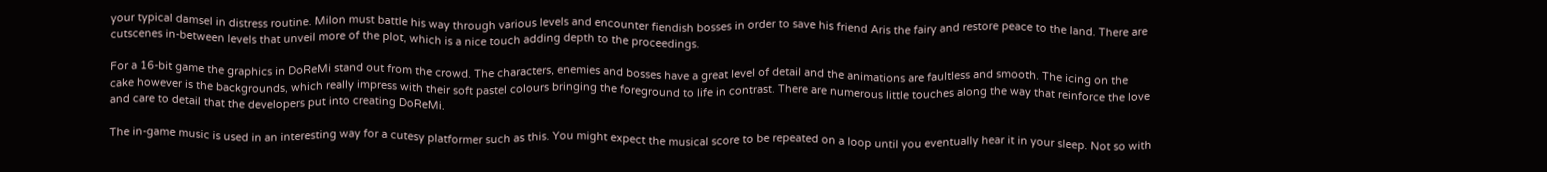your typical damsel in distress routine. Milon must battle his way through various levels and encounter fiendish bosses in order to save his friend Aris the fairy and restore peace to the land. There are cutscenes in-between levels that unveil more of the plot, which is a nice touch adding depth to the proceedings.

For a 16-bit game the graphics in DoReMi stand out from the crowd. The characters, enemies and bosses have a great level of detail and the animations are faultless and smooth. The icing on the cake however is the backgrounds, which really impress with their soft pastel colours bringing the foreground to life in contrast. There are numerous little touches along the way that reinforce the love and care to detail that the developers put into creating DoReMi.

The in-game music is used in an interesting way for a cutesy platformer such as this. You might expect the musical score to be repeated on a loop until you eventually hear it in your sleep. Not so with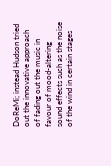DoReMi; instead Hudson tried out the innovative approach of fading out the music in favour of mood-altering sound effects such as the noise of the wind in certain stages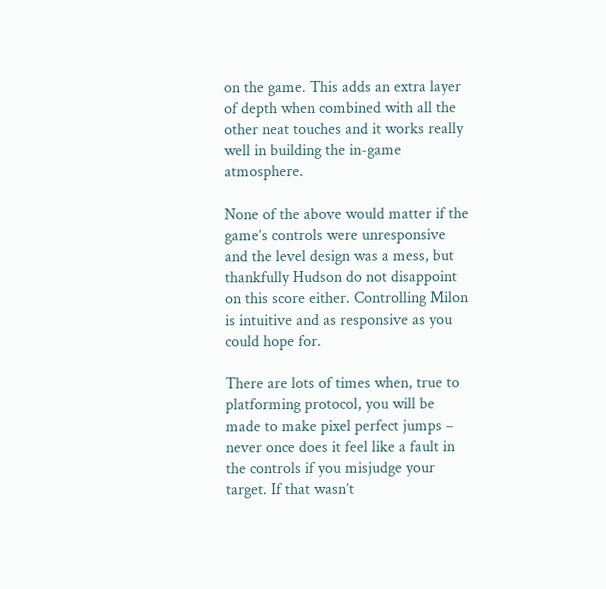on the game. This adds an extra layer of depth when combined with all the other neat touches and it works really well in building the in-game atmosphere.

None of the above would matter if the game’s controls were unresponsive and the level design was a mess, but thankfully Hudson do not disappoint on this score either. Controlling Milon is intuitive and as responsive as you could hope for.

There are lots of times when, true to platforming protocol, you will be made to make pixel perfect jumps – never once does it feel like a fault in the controls if you misjudge your target. If that wasn’t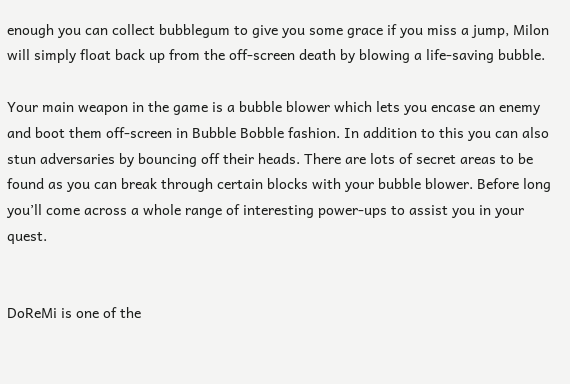enough you can collect bubblegum to give you some grace if you miss a jump, Milon will simply float back up from the off-screen death by blowing a life-saving bubble.

Your main weapon in the game is a bubble blower which lets you encase an enemy and boot them off-screen in Bubble Bobble fashion. In addition to this you can also stun adversaries by bouncing off their heads. There are lots of secret areas to be found as you can break through certain blocks with your bubble blower. Before long you’ll come across a whole range of interesting power-ups to assist you in your quest.


DoReMi is one of the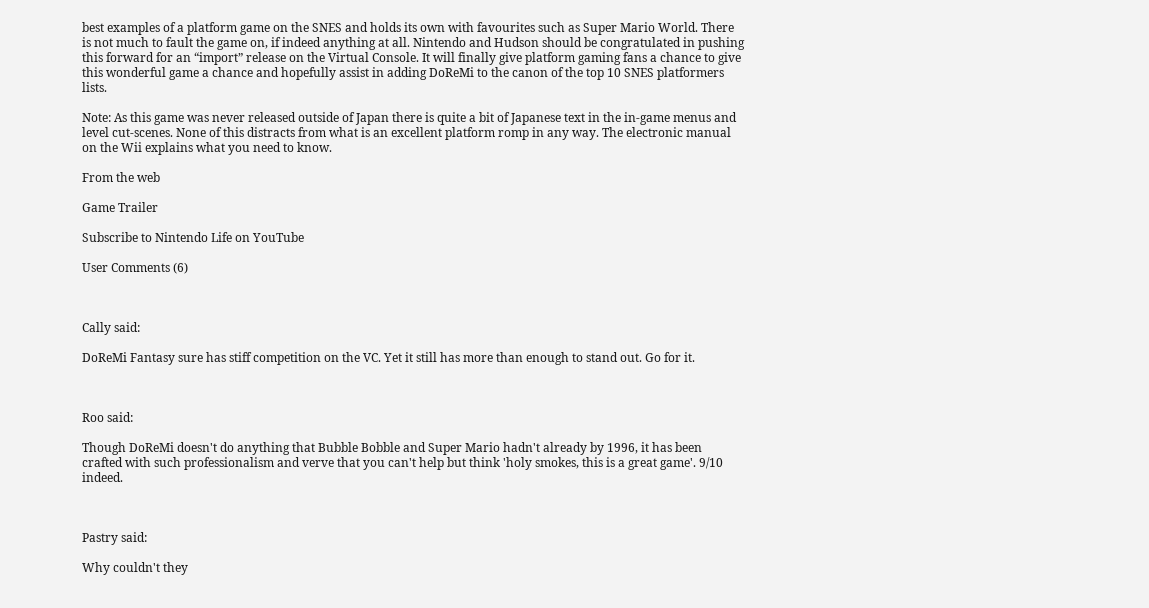best examples of a platform game on the SNES and holds its own with favourites such as Super Mario World. There is not much to fault the game on, if indeed anything at all. Nintendo and Hudson should be congratulated in pushing this forward for an “import” release on the Virtual Console. It will finally give platform gaming fans a chance to give this wonderful game a chance and hopefully assist in adding DoReMi to the canon of the top 10 SNES platformers lists.

Note: As this game was never released outside of Japan there is quite a bit of Japanese text in the in-game menus and level cut-scenes. None of this distracts from what is an excellent platform romp in any way. The electronic manual on the Wii explains what you need to know.

From the web

Game Trailer

Subscribe to Nintendo Life on YouTube

User Comments (6)



Cally said:

DoReMi Fantasy sure has stiff competition on the VC. Yet it still has more than enough to stand out. Go for it.



Roo said:

Though DoReMi doesn't do anything that Bubble Bobble and Super Mario hadn't already by 1996, it has been crafted with such professionalism and verve that you can't help but think 'holy smokes, this is a great game'. 9/10 indeed.



Pastry said:

Why couldn't they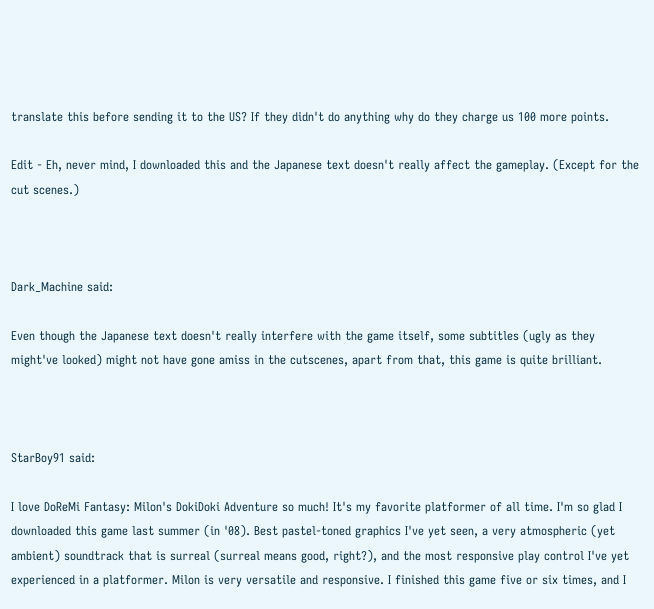translate this before sending it to the US? If they didn't do anything why do they charge us 100 more points.

Edit - Eh, never mind, I downloaded this and the Japanese text doesn't really affect the gameplay. (Except for the cut scenes.)



Dark_Machine said:

Even though the Japanese text doesn't really interfere with the game itself, some subtitles (ugly as they might've looked) might not have gone amiss in the cutscenes, apart from that, this game is quite brilliant.



StarBoy91 said:

I love DoReMi Fantasy: Milon's DokiDoki Adventure so much! It's my favorite platformer of all time. I'm so glad I downloaded this game last summer (in '08). Best pastel-toned graphics I've yet seen, a very atmospheric (yet ambient) soundtrack that is surreal (surreal means good, right?), and the most responsive play control I've yet experienced in a platformer. Milon is very versatile and responsive. I finished this game five or six times, and I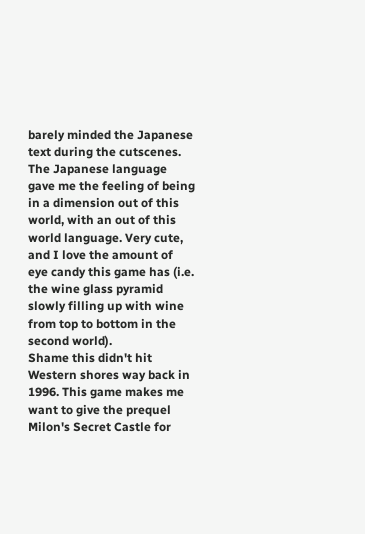barely minded the Japanese text during the cutscenes. The Japanese language gave me the feeling of being in a dimension out of this world, with an out of this world language. Very cute, and I love the amount of eye candy this game has (i.e. the wine glass pyramid slowly filling up with wine from top to bottom in the second world).
Shame this didn't hit Western shores way back in 1996. This game makes me want to give the prequel Milon's Secret Castle for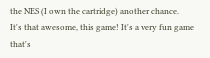the NES (I own the cartridge) another chance.
It's that awesome, this game! It's a very fun game that's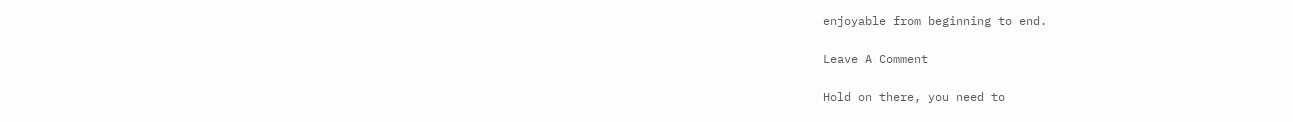enjoyable from beginning to end.

Leave A Comment

Hold on there, you need to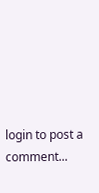login to post a comment...